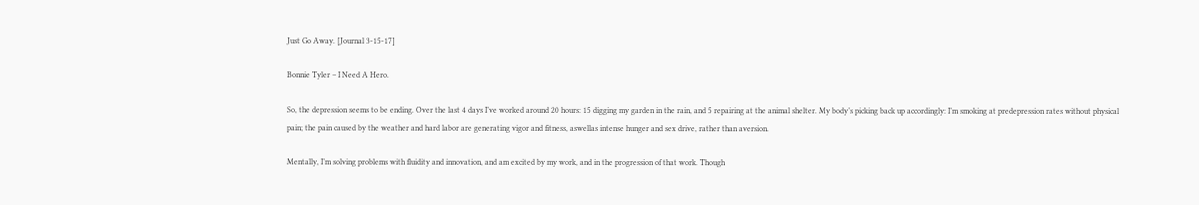Just Go Away. [Journal 3-15-17]

Bonnie Tyler – I Need A Hero.

So, the depression seems to be ending. Over the last 4 days I’ve worked around 20 hours: 15 digging my garden in the rain, and 5 repairing at the animal shelter. My body’s picking back up accordingly: I’m smoking at predepression rates without physical pain; the pain caused by the weather and hard labor are generating vigor and fitness, aswellas intense hunger and sex drive, rather than aversion.

Mentally, I’m solving problems with fluidity and innovation, and am excited by my work, and in the progression of that work. Though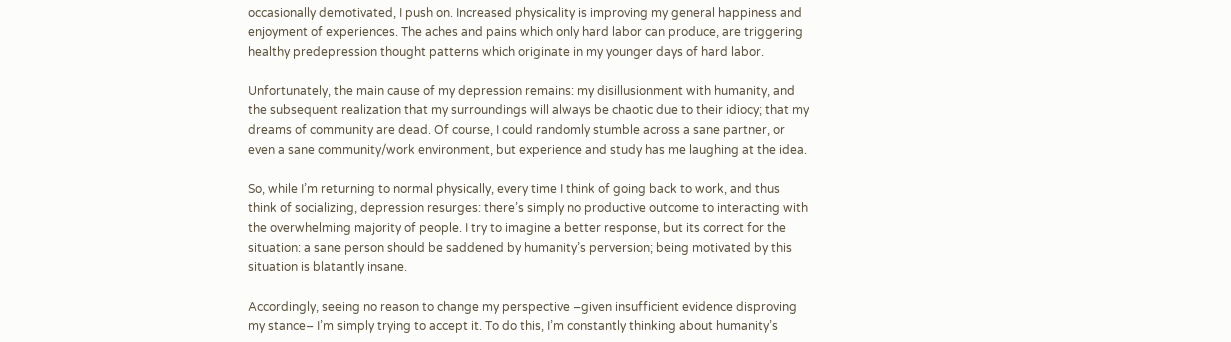occasionally demotivated, I push on. Increased physicality is improving my general happiness and enjoyment of experiences. The aches and pains which only hard labor can produce, are triggering healthy predepression thought patterns which originate in my younger days of hard labor.

Unfortunately, the main cause of my depression remains: my disillusionment with humanity, and the subsequent realization that my surroundings will always be chaotic due to their idiocy; that my dreams of community are dead. Of course, I could randomly stumble across a sane partner, or even a sane community/work environment, but experience and study has me laughing at the idea.

So, while I’m returning to normal physically, every time I think of going back to work, and thus think of socializing, depression resurges: there’s simply no productive outcome to interacting with the overwhelming majority of people. I try to imagine a better response, but its correct for the situation: a sane person should be saddened by humanity’s perversion; being motivated by this situation is blatantly insane.

Accordingly, seeing no reason to change my perspective –given insufficient evidence disproving my stance– I’m simply trying to accept it. To do this, I’m constantly thinking about humanity’s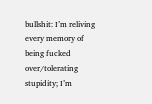bullshit: I’m reliving every memory of being fucked over/tolerating stupidity; I’m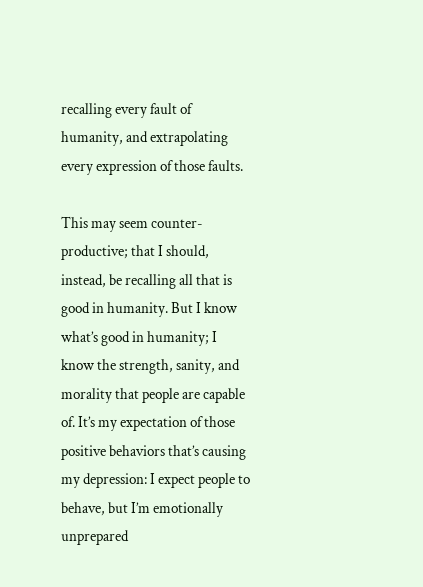recalling every fault of humanity, and extrapolating every expression of those faults.

This may seem counter-productive; that I should, instead, be recalling all that is good in humanity. But I know what’s good in humanity; I know the strength, sanity, and morality that people are capable of. It’s my expectation of those positive behaviors that’s causing my depression: I expect people to behave, but I’m emotionally unprepared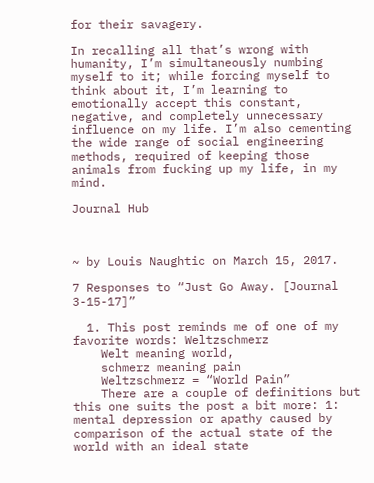for their savagery.

In recalling all that’s wrong with humanity, I’m simultaneously numbing myself to it; while forcing myself to think about it, I’m learning to emotionally accept this constant, negative, and completely unnecessary influence on my life. I’m also cementing the wide range of social engineering methods, required of keeping those animals from fucking up my life, in my mind.

Journal Hub



~ by Louis Naughtic on March 15, 2017.

7 Responses to “Just Go Away. [Journal 3-15-17]”

  1. This post reminds me of one of my favorite words: Weltzschmerz
    Welt meaning world,
    schmerz meaning pain
    Weltzschmerz = “World Pain”
    There are a couple of definitions but this one suits the post a bit more: 1: mental depression or apathy caused by comparison of the actual state of the world with an ideal state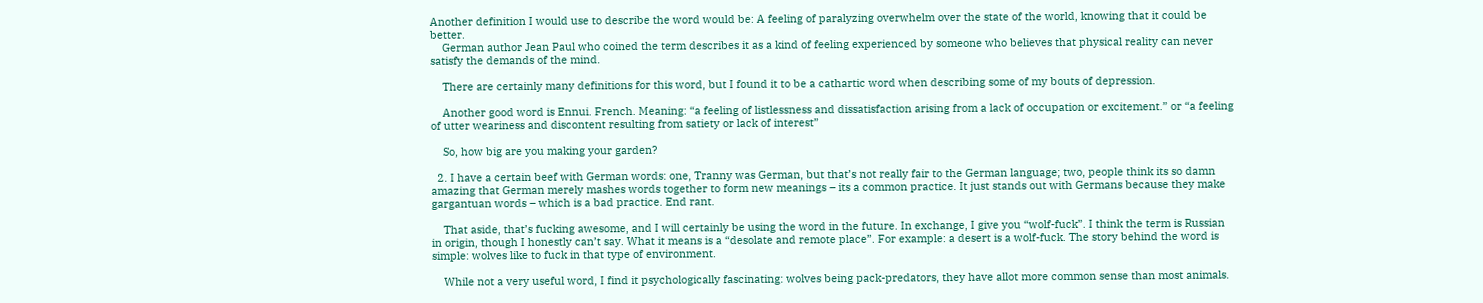Another definition I would use to describe the word would be: A feeling of paralyzing overwhelm over the state of the world, knowing that it could be better.
    German author Jean Paul who coined the term describes it as a kind of feeling experienced by someone who believes that physical reality can never satisfy the demands of the mind.

    There are certainly many definitions for this word, but I found it to be a cathartic word when describing some of my bouts of depression.

    Another good word is Ennui. French. Meaning: “a feeling of listlessness and dissatisfaction arising from a lack of occupation or excitement.” or “a feeling of utter weariness and discontent resulting from satiety or lack of interest”

    So, how big are you making your garden?

  2. I have a certain beef with German words: one, Tranny was German, but that’s not really fair to the German language; two, people think its so damn amazing that German merely mashes words together to form new meanings – its a common practice. It just stands out with Germans because they make gargantuan words – which is a bad practice. End rant.

    That aside, that’s fucking awesome, and I will certainly be using the word in the future. In exchange, I give you “wolf-fuck”. I think the term is Russian in origin, though I honestly can’t say. What it means is a “desolate and remote place”. For example: a desert is a wolf-fuck. The story behind the word is simple: wolves like to fuck in that type of environment.

    While not a very useful word, I find it psychologically fascinating: wolves being pack-predators, they have allot more common sense than most animals.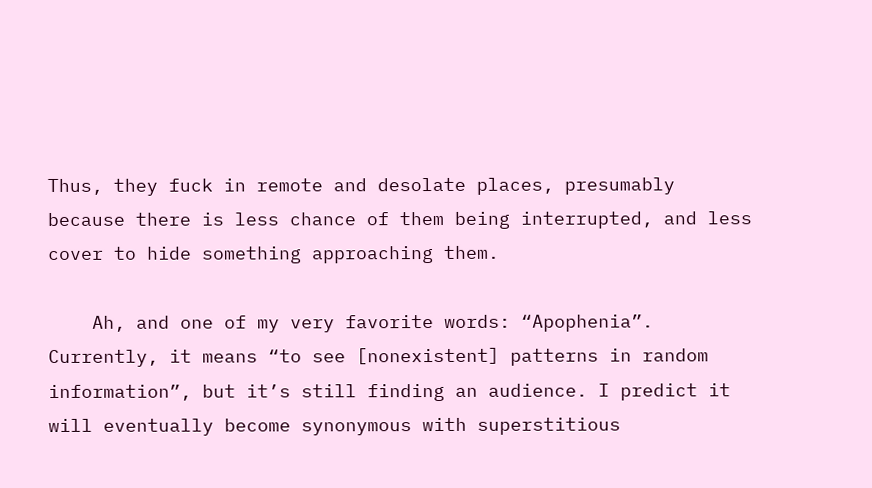Thus, they fuck in remote and desolate places, presumably because there is less chance of them being interrupted, and less cover to hide something approaching them.

    Ah, and one of my very favorite words: “Apophenia”. Currently, it means “to see [nonexistent] patterns in random information”, but it’s still finding an audience. I predict it will eventually become synonymous with superstitious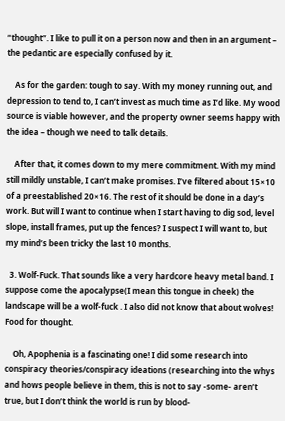“thought”. I like to pull it on a person now and then in an argument – the pedantic are especially confused by it.

    As for the garden: tough to say. With my money running out, and depression to tend to, I can’t invest as much time as I’d like. My wood source is viable however, and the property owner seems happy with the idea – though we need to talk details.

    After that, it comes down to my mere commitment. With my mind still mildly unstable, I can’t make promises. I’ve filtered about 15×10 of a preestablished 20×16. The rest of it should be done in a day’s work. But will I want to continue when I start having to dig sod, level slope, install frames, put up the fences? I suspect I will want to, but my mind’s been tricky the last 10 months.

  3. Wolf-Fuck. That sounds like a very hardcore heavy metal band. I suppose come the apocalypse(I mean this tongue in cheek) the landscape will be a wolf-fuck . I also did not know that about wolves! Food for thought.

    Oh, Apophenia is a fascinating one! I did some research into conspiracy theories/conspiracy ideations (researching into the whys and hows people believe in them, this is not to say -some- aren’t true, but I don’t think the world is run by blood-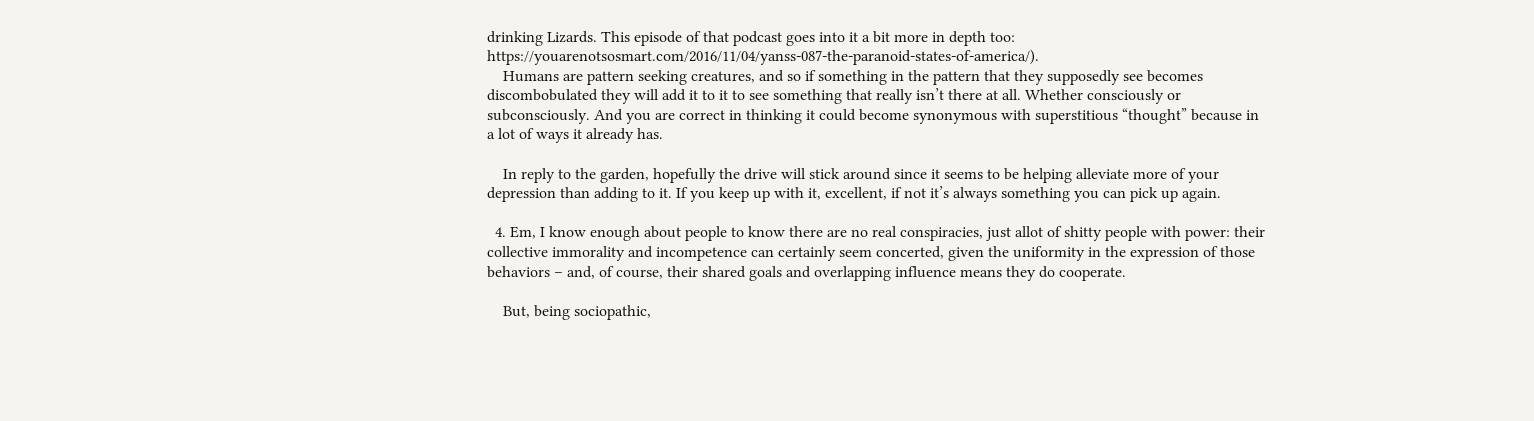drinking Lizards. This episode of that podcast goes into it a bit more in depth too: https://youarenotsosmart.com/2016/11/04/yanss-087-the-paranoid-states-of-america/).
    Humans are pattern seeking creatures, and so if something in the pattern that they supposedly see becomes discombobulated they will add it to it to see something that really isn’t there at all. Whether consciously or subconsciously. And you are correct in thinking it could become synonymous with superstitious “thought” because in a lot of ways it already has.

    In reply to the garden, hopefully the drive will stick around since it seems to be helping alleviate more of your depression than adding to it. If you keep up with it, excellent, if not it’s always something you can pick up again.

  4. Em, I know enough about people to know there are no real conspiracies, just allot of shitty people with power: their collective immorality and incompetence can certainly seem concerted, given the uniformity in the expression of those behaviors – and, of course, their shared goals and overlapping influence means they do cooperate.

    But, being sociopathic,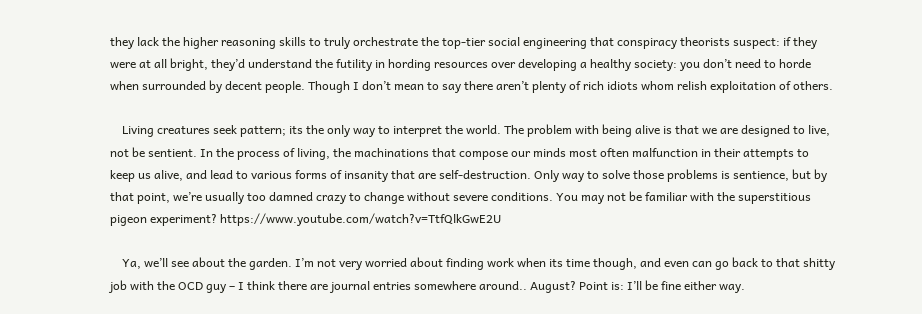they lack the higher reasoning skills to truly orchestrate the top-tier social engineering that conspiracy theorists suspect: if they were at all bright, they’d understand the futility in hording resources over developing a healthy society: you don’t need to horde when surrounded by decent people. Though I don’t mean to say there aren’t plenty of rich idiots whom relish exploitation of others.

    Living creatures seek pattern; its the only way to interpret the world. The problem with being alive is that we are designed to live, not be sentient. In the process of living, the machinations that compose our minds most often malfunction in their attempts to keep us alive, and lead to various forms of insanity that are self-destruction. Only way to solve those problems is sentience, but by that point, we’re usually too damned crazy to change without severe conditions. You may not be familiar with the superstitious pigeon experiment? https://www.youtube.com/watch?v=TtfQlkGwE2U

    Ya, we’ll see about the garden. I’m not very worried about finding work when its time though, and even can go back to that shitty job with the OCD guy – I think there are journal entries somewhere around.. August? Point is: I’ll be fine either way.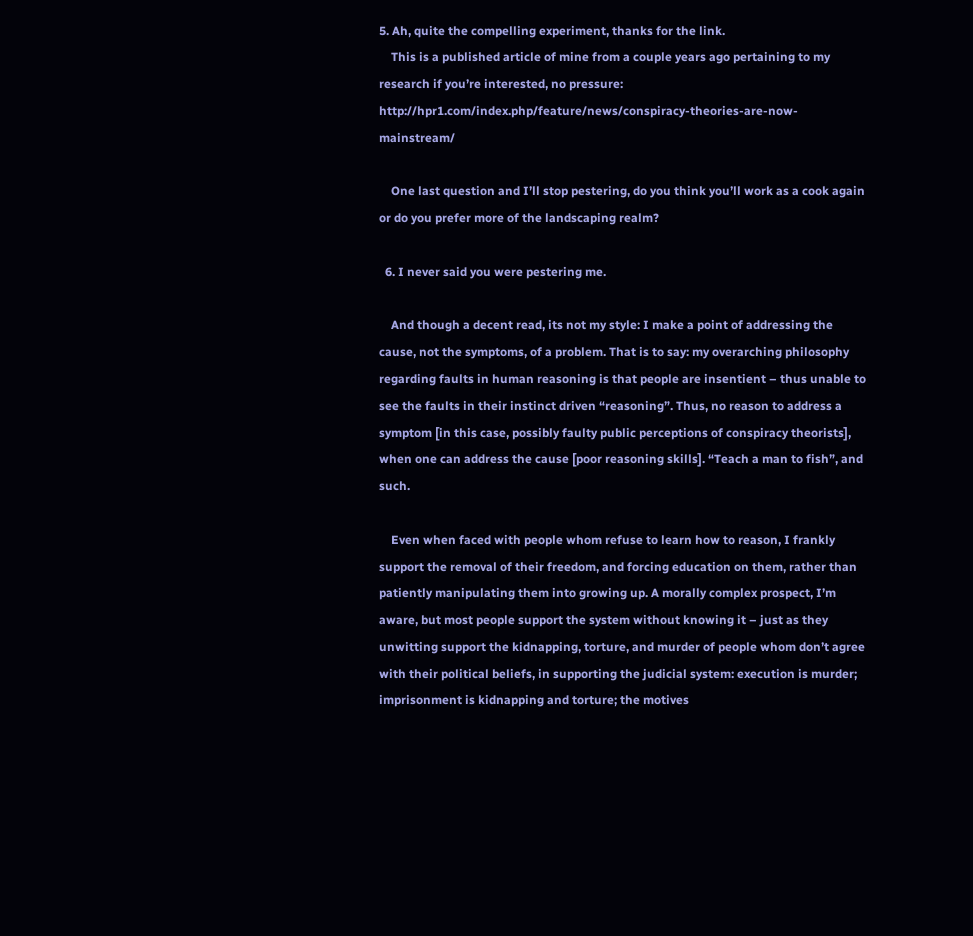5. Ah, quite the compelling experiment, thanks for the link.
    This is a published article of mine from a couple years ago pertaining to my research if you’re interested, no pressure: http://hpr1.com/index.php/feature/news/conspiracy-theories-are-now-mainstream/

    One last question and I’ll stop pestering, do you think you’ll work as a cook again or do you prefer more of the landscaping realm?

  6. I never said you were pestering me.

    And though a decent read, its not my style: I make a point of addressing the cause, not the symptoms, of a problem. That is to say: my overarching philosophy regarding faults in human reasoning is that people are insentient – thus unable to see the faults in their instinct driven “reasoning”. Thus, no reason to address a symptom [in this case, possibly faulty public perceptions of conspiracy theorists], when one can address the cause [poor reasoning skills]. “Teach a man to fish”, and such.

    Even when faced with people whom refuse to learn how to reason, I frankly support the removal of their freedom, and forcing education on them, rather than patiently manipulating them into growing up. A morally complex prospect, I’m aware, but most people support the system without knowing it – just as they unwitting support the kidnapping, torture, and murder of people whom don’t agree with their political beliefs, in supporting the judicial system: execution is murder; imprisonment is kidnapping and torture; the motives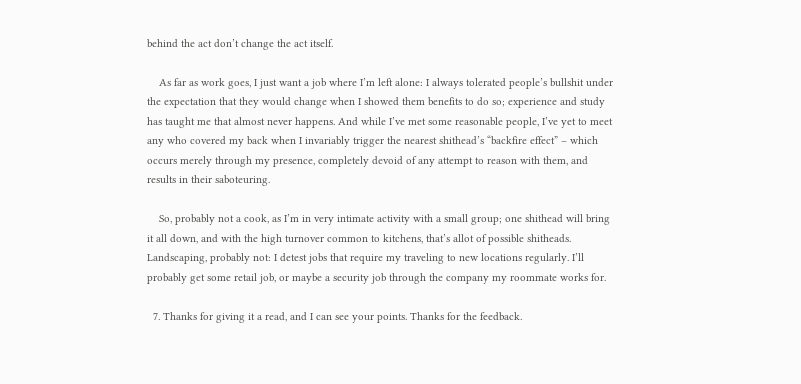behind the act don’t change the act itself.

    As far as work goes, I just want a job where I’m left alone: I always tolerated people’s bullshit under the expectation that they would change when I showed them benefits to do so; experience and study has taught me that almost never happens. And while I’ve met some reasonable people, I’ve yet to meet any who covered my back when I invariably trigger the nearest shithead’s “backfire effect” – which occurs merely through my presence, completely devoid of any attempt to reason with them, and results in their saboteuring.

    So, probably not a cook, as I’m in very intimate activity with a small group; one shithead will bring it all down, and with the high turnover common to kitchens, that’s allot of possible shitheads. Landscaping, probably not: I detest jobs that require my traveling to new locations regularly. I’ll probably get some retail job, or maybe a security job through the company my roommate works for.

  7. Thanks for giving it a read, and I can see your points. Thanks for the feedback.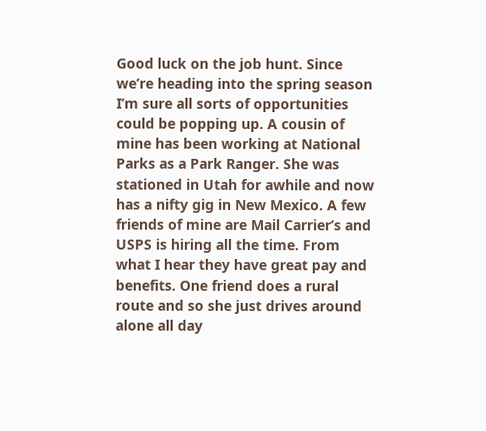Good luck on the job hunt. Since we’re heading into the spring season I’m sure all sorts of opportunities could be popping up. A cousin of mine has been working at National Parks as a Park Ranger. She was stationed in Utah for awhile and now has a nifty gig in New Mexico. A few friends of mine are Mail Carrier’s and USPS is hiring all the time. From what I hear they have great pay and benefits. One friend does a rural route and so she just drives around alone all day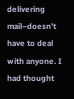delivering mail–doesn’t have to deal with anyone. I had thought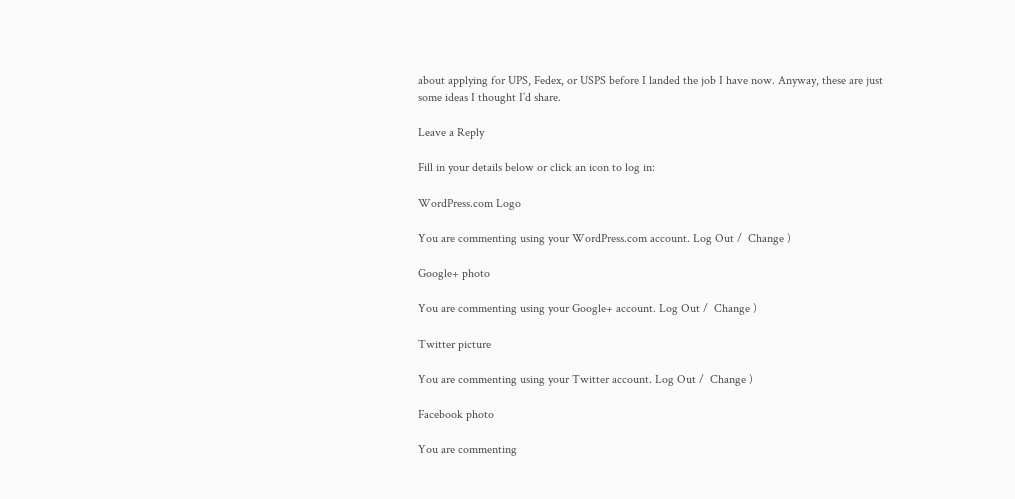about applying for UPS, Fedex, or USPS before I landed the job I have now. Anyway, these are just some ideas I thought I’d share.

Leave a Reply

Fill in your details below or click an icon to log in:

WordPress.com Logo

You are commenting using your WordPress.com account. Log Out /  Change )

Google+ photo

You are commenting using your Google+ account. Log Out /  Change )

Twitter picture

You are commenting using your Twitter account. Log Out /  Change )

Facebook photo

You are commenting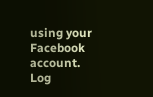using your Facebook account. Log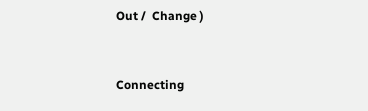Out /  Change )


Connecting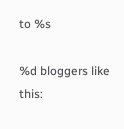to %s

%d bloggers like this: